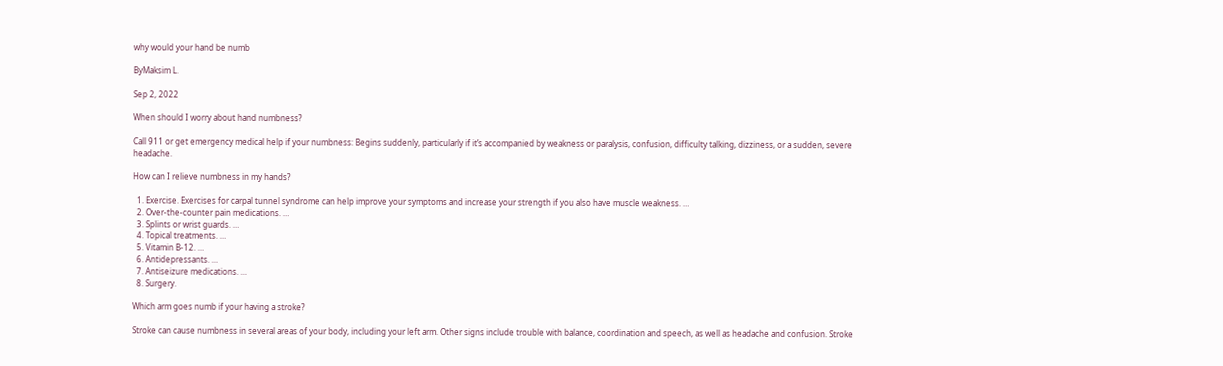why would your hand be numb

ByMaksim L.

Sep 2, 2022

When should I worry about hand numbness?

Call 911 or get emergency medical help if your numbness: Begins suddenly, particularly if it’s accompanied by weakness or paralysis, confusion, difficulty talking, dizziness, or a sudden, severe headache.

How can I relieve numbness in my hands?

  1. Exercise. Exercises for carpal tunnel syndrome can help improve your symptoms and increase your strength if you also have muscle weakness. …
  2. Over-the-counter pain medications. …
  3. Splints or wrist guards. …
  4. Topical treatments. …
  5. Vitamin B-12. …
  6. Antidepressants. …
  7. Antiseizure medications. …
  8. Surgery.

Which arm goes numb if your having a stroke?

Stroke can cause numbness in several areas of your body, including your left arm. Other signs include trouble with balance, coordination and speech, as well as headache and confusion. Stroke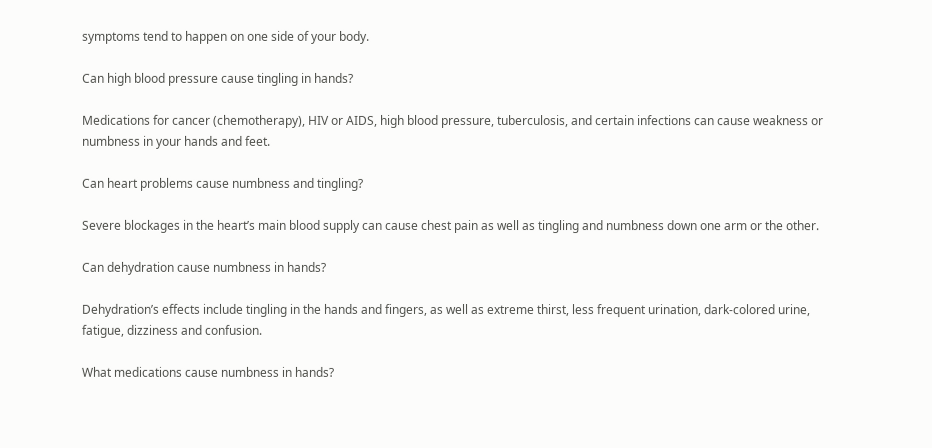symptoms tend to happen on one side of your body.

Can high blood pressure cause tingling in hands?

Medications for cancer (chemotherapy), HIV or AIDS, high blood pressure, tuberculosis, and certain infections can cause weakness or numbness in your hands and feet.

Can heart problems cause numbness and tingling?

Severe blockages in the heart’s main blood supply can cause chest pain as well as tingling and numbness down one arm or the other.

Can dehydration cause numbness in hands?

Dehydration’s effects include tingling in the hands and fingers, as well as extreme thirst, less frequent urination, dark-colored urine, fatigue, dizziness and confusion.

What medications cause numbness in hands?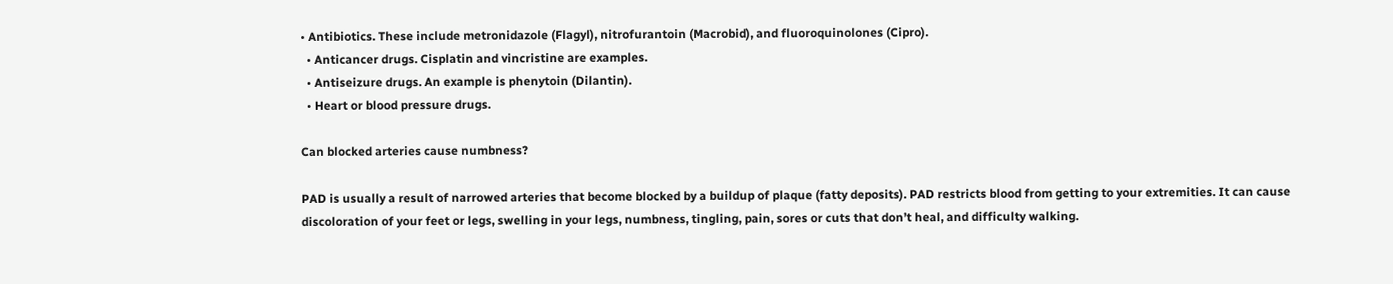• Antibiotics. These include metronidazole (Flagyl), nitrofurantoin (Macrobid), and fluoroquinolones (Cipro).
  • Anticancer drugs. Cisplatin and vincristine are examples.
  • Antiseizure drugs. An example is phenytoin (Dilantin).
  • Heart or blood pressure drugs.

Can blocked arteries cause numbness?

PAD is usually a result of narrowed arteries that become blocked by a buildup of plaque (fatty deposits). PAD restricts blood from getting to your extremities. It can cause discoloration of your feet or legs, swelling in your legs, numbness, tingling, pain, sores or cuts that don’t heal, and difficulty walking.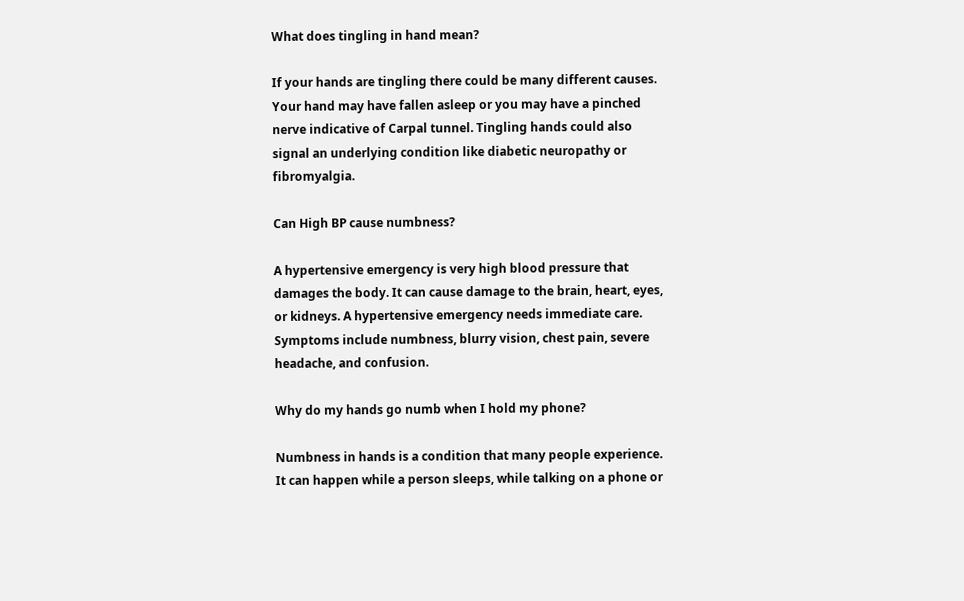What does tingling in hand mean?

If your hands are tingling there could be many different causes. Your hand may have fallen asleep or you may have a pinched nerve indicative of Carpal tunnel. Tingling hands could also signal an underlying condition like diabetic neuropathy or fibromyalgia.

Can High BP cause numbness?

A hypertensive emergency is very high blood pressure that damages the body. It can cause damage to the brain, heart, eyes, or kidneys. A hypertensive emergency needs immediate care. Symptoms include numbness, blurry vision, chest pain, severe headache, and confusion.

Why do my hands go numb when I hold my phone?

Numbness in hands is a condition that many people experience. It can happen while a person sleeps, while talking on a phone or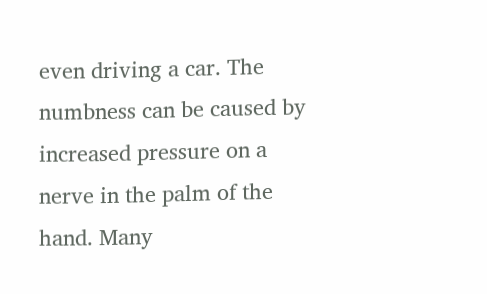even driving a car. The numbness can be caused by increased pressure on a nerve in the palm of the hand. Many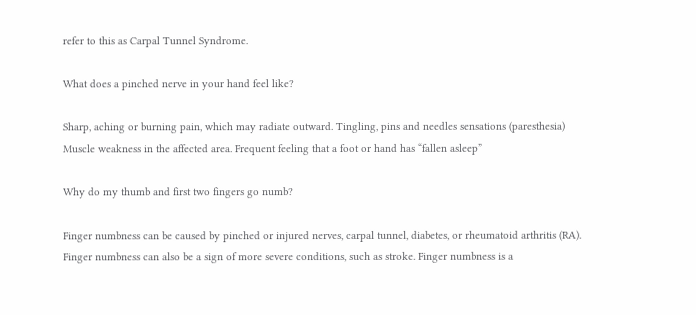refer to this as Carpal Tunnel Syndrome.

What does a pinched nerve in your hand feel like?

Sharp, aching or burning pain, which may radiate outward. Tingling, pins and needles sensations (paresthesia) Muscle weakness in the affected area. Frequent feeling that a foot or hand has “fallen asleep”

Why do my thumb and first two fingers go numb?

Finger numbness can be caused by pinched or injured nerves, carpal tunnel, diabetes, or rheumatoid arthritis (RA). Finger numbness can also be a sign of more severe conditions, such as stroke. Finger numbness is a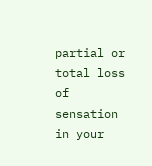partial or total loss of sensation in your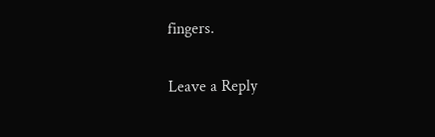fingers.

Leave a Reply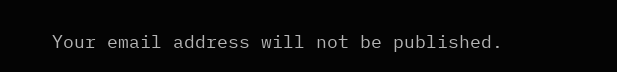Your email address will not be published.